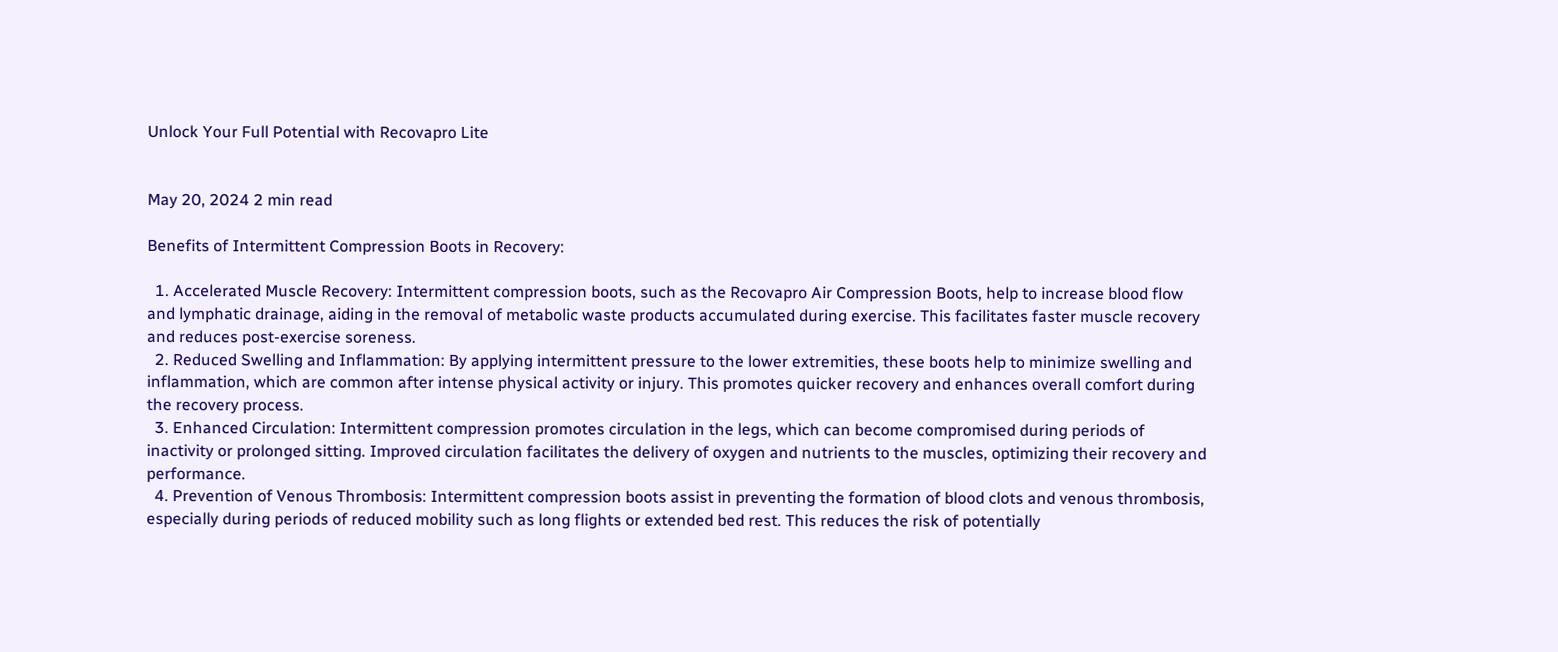Unlock Your Full Potential with Recovapro Lite


May 20, 2024 2 min read

Benefits of Intermittent Compression Boots in Recovery:

  1. Accelerated Muscle Recovery: Intermittent compression boots, such as the Recovapro Air Compression Boots, help to increase blood flow and lymphatic drainage, aiding in the removal of metabolic waste products accumulated during exercise. This facilitates faster muscle recovery and reduces post-exercise soreness.
  2. Reduced Swelling and Inflammation: By applying intermittent pressure to the lower extremities, these boots help to minimize swelling and inflammation, which are common after intense physical activity or injury. This promotes quicker recovery and enhances overall comfort during the recovery process.
  3. Enhanced Circulation: Intermittent compression promotes circulation in the legs, which can become compromised during periods of inactivity or prolonged sitting. Improved circulation facilitates the delivery of oxygen and nutrients to the muscles, optimizing their recovery and performance.
  4. Prevention of Venous Thrombosis: Intermittent compression boots assist in preventing the formation of blood clots and venous thrombosis, especially during periods of reduced mobility such as long flights or extended bed rest. This reduces the risk of potentially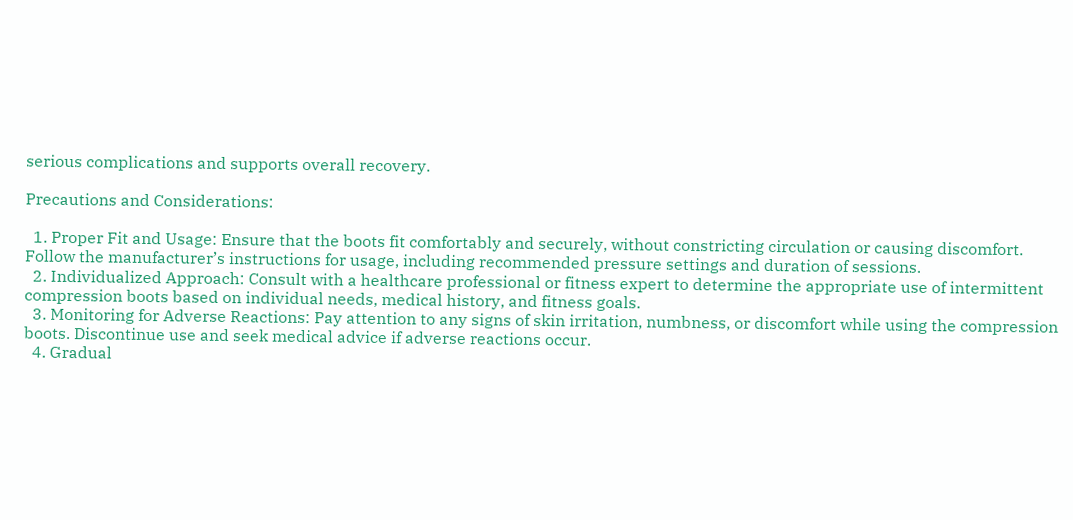serious complications and supports overall recovery.

Precautions and Considerations:

  1. Proper Fit and Usage: Ensure that the boots fit comfortably and securely, without constricting circulation or causing discomfort. Follow the manufacturer’s instructions for usage, including recommended pressure settings and duration of sessions.
  2. Individualized Approach: Consult with a healthcare professional or fitness expert to determine the appropriate use of intermittent compression boots based on individual needs, medical history, and fitness goals.
  3. Monitoring for Adverse Reactions: Pay attention to any signs of skin irritation, numbness, or discomfort while using the compression boots. Discontinue use and seek medical advice if adverse reactions occur.
  4. Gradual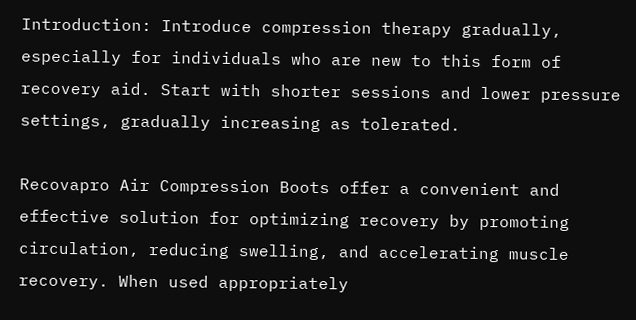Introduction: Introduce compression therapy gradually, especially for individuals who are new to this form of recovery aid. Start with shorter sessions and lower pressure settings, gradually increasing as tolerated.

Recovapro Air Compression Boots offer a convenient and effective solution for optimizing recovery by promoting circulation, reducing swelling, and accelerating muscle recovery. When used appropriately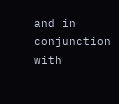and in conjunction with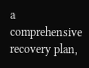a comprehensive recovery plan,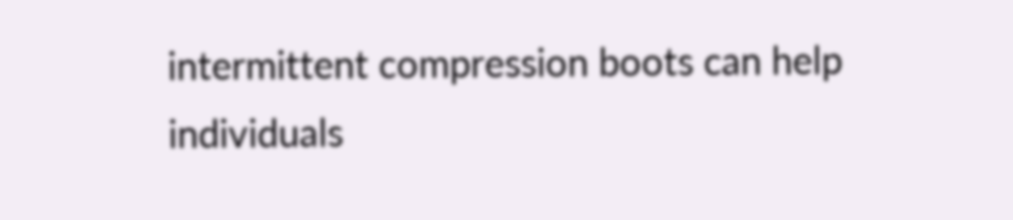intermittent compression boots can help individuals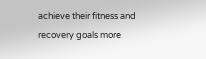achieve their fitness and recovery goals more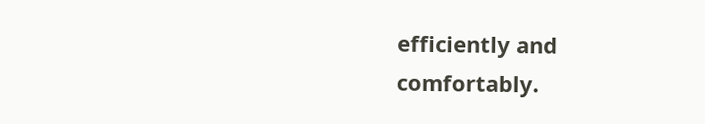efficiently and comfortably.